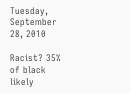Tuesday, September 28, 2010

Racist? 35% of black likely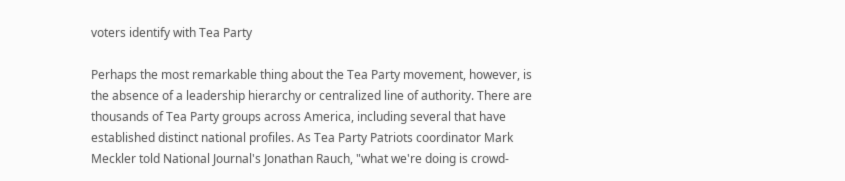voters identify with Tea Party

Perhaps the most remarkable thing about the Tea Party movement, however, is the absence of a leadership hierarchy or centralized line of authority. There are thousands of Tea Party groups across America, including several that have established distinct national profiles. As Tea Party Patriots coordinator Mark Meckler told National Journal's Jonathan Rauch, "what we're doing is crowd-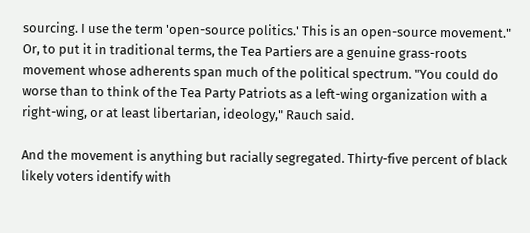sourcing. I use the term 'open-source politics.' This is an open-source movement." Or, to put it in traditional terms, the Tea Partiers are a genuine grass-roots movement whose adherents span much of the political spectrum. "You could do worse than to think of the Tea Party Patriots as a left-wing organization with a right-wing, or at least libertarian, ideology," Rauch said.

And the movement is anything but racially segregated. Thirty-five percent of black likely voters identify with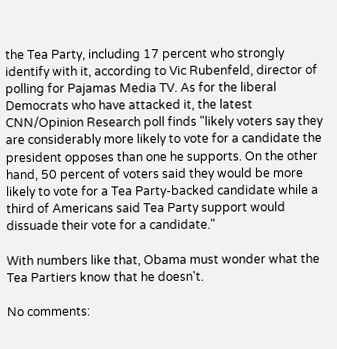the Tea Party, including 17 percent who strongly identify with it, according to Vic Rubenfeld, director of polling for Pajamas Media TV. As for the liberal Democrats who have attacked it, the latest CNN/Opinion Research poll finds "likely voters say they are considerably more likely to vote for a candidate the president opposes than one he supports. On the other hand, 50 percent of voters said they would be more likely to vote for a Tea Party-backed candidate while a third of Americans said Tea Party support would dissuade their vote for a candidate."

With numbers like that, Obama must wonder what the Tea Partiers know that he doesn't.

No comments: